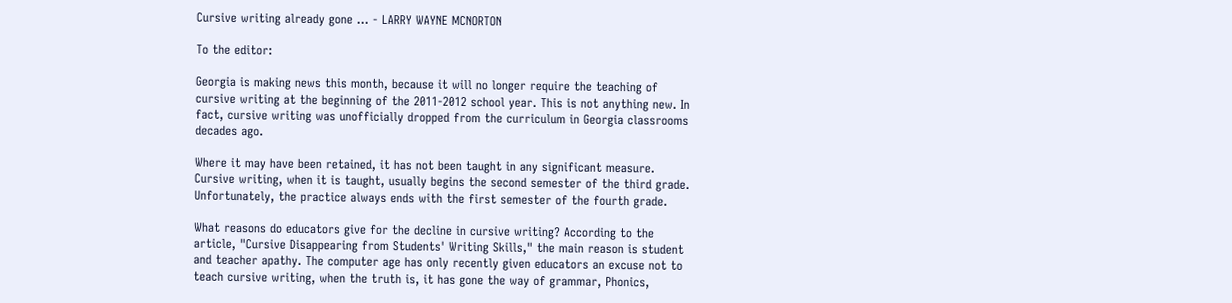Cursive writing already gone ... - LARRY WAYNE MCNORTON

To the editor:

Georgia is making news this month, because it will no longer require the teaching of cursive writing at the beginning of the 2011-2012 school year. This is not anything new. In fact, cursive writing was unofficially dropped from the curriculum in Georgia classrooms decades ago.

Where it may have been retained, it has not been taught in any significant measure. Cursive writing, when it is taught, usually begins the second semester of the third grade. Unfortunately, the practice always ends with the first semester of the fourth grade.

What reasons do educators give for the decline in cursive writing? According to the article, "Cursive Disappearing from Students' Writing Skills," the main reason is student and teacher apathy. The computer age has only recently given educators an excuse not to teach cursive writing, when the truth is, it has gone the way of grammar, Phonics,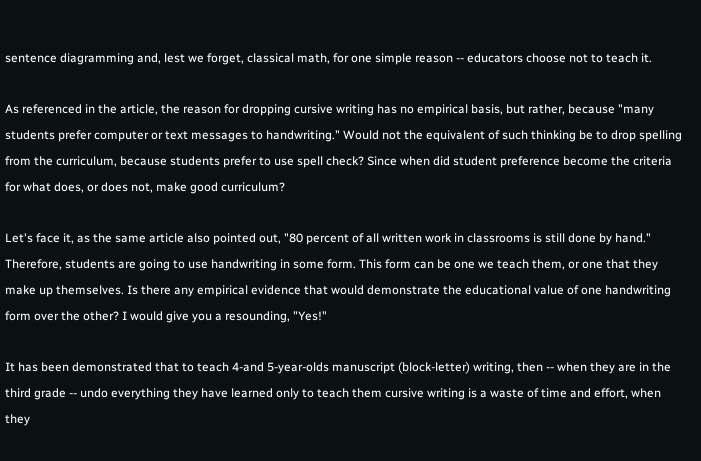sentence diagramming and, lest we forget, classical math, for one simple reason -- educators choose not to teach it.

As referenced in the article, the reason for dropping cursive writing has no empirical basis, but rather, because "many students prefer computer or text messages to handwriting." Would not the equivalent of such thinking be to drop spelling from the curriculum, because students prefer to use spell check? Since when did student preference become the criteria for what does, or does not, make good curriculum?

Let's face it, as the same article also pointed out, "80 percent of all written work in classrooms is still done by hand." Therefore, students are going to use handwriting in some form. This form can be one we teach them, or one that they make up themselves. Is there any empirical evidence that would demonstrate the educational value of one handwriting form over the other? I would give you a resounding, "Yes!"

It has been demonstrated that to teach 4-and 5-year-olds manuscript (block-letter) writing, then -- when they are in the third grade -- undo everything they have learned only to teach them cursive writing is a waste of time and effort, when they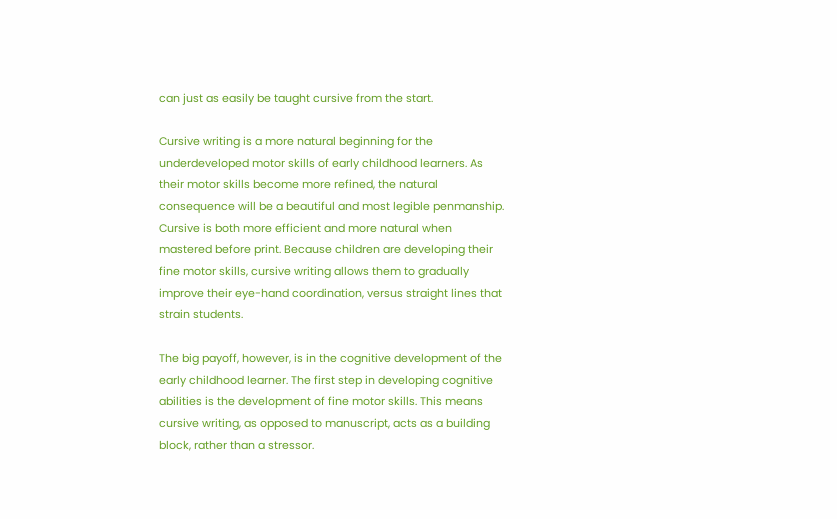can just as easily be taught cursive from the start.

Cursive writing is a more natural beginning for the underdeveloped motor skills of early childhood learners. As their motor skills become more refined, the natural consequence will be a beautiful and most legible penmanship. Cursive is both more efficient and more natural when mastered before print. Because children are developing their fine motor skills, cursive writing allows them to gradually improve their eye-hand coordination, versus straight lines that strain students.

The big payoff, however, is in the cognitive development of the early childhood learner. The first step in developing cognitive abilities is the development of fine motor skills. This means cursive writing, as opposed to manuscript, acts as a building block, rather than a stressor.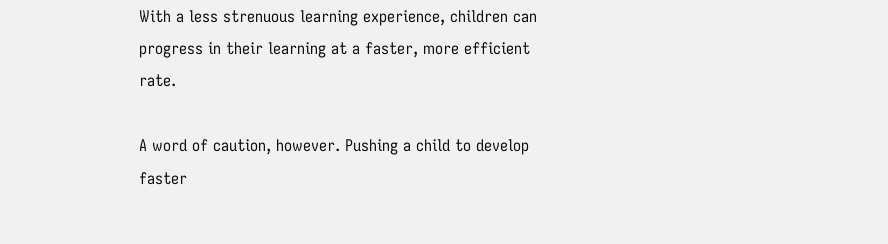With a less strenuous learning experience, children can progress in their learning at a faster, more efficient rate.

A word of caution, however. Pushing a child to develop faster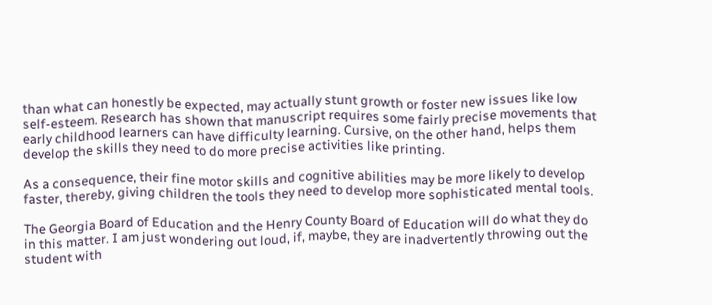than what can honestly be expected, may actually stunt growth or foster new issues like low self-esteem. Research has shown that manuscript requires some fairly precise movements that early childhood learners can have difficulty learning. Cursive, on the other hand, helps them develop the skills they need to do more precise activities like printing.

As a consequence, their fine motor skills and cognitive abilities may be more likely to develop faster, thereby, giving children the tools they need to develop more sophisticated mental tools.

The Georgia Board of Education and the Henry County Board of Education will do what they do in this matter. I am just wondering out loud, if, maybe, they are inadvertently throwing out the student with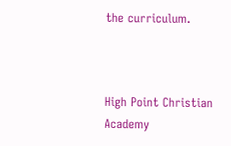the curriculum.



High Point Christian Academy